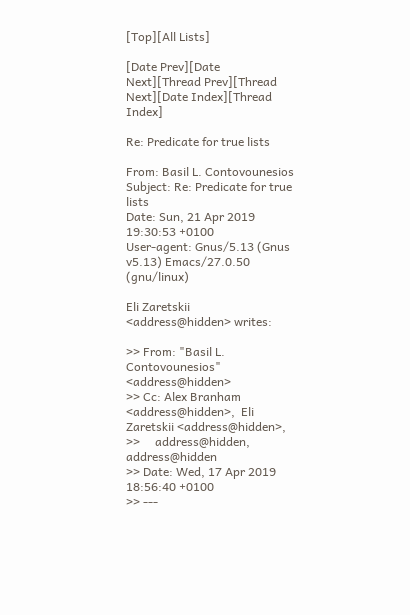[Top][All Lists]

[Date Prev][Date Next][Thread Prev][Thread Next][Date Index][Thread Index]

Re: Predicate for true lists

From: Basil L. Contovounesios
Subject: Re: Predicate for true lists
Date: Sun, 21 Apr 2019 19:30:53 +0100
User-agent: Gnus/5.13 (Gnus v5.13) Emacs/27.0.50 (gnu/linux)

Eli Zaretskii <address@hidden> writes:

>> From: "Basil L. Contovounesios" <address@hidden>
>> Cc: Alex Branham <address@hidden>,  Eli Zaretskii <address@hidden>,
>>     address@hidden,  address@hidden
>> Date: Wed, 17 Apr 2019 18:56:40 +0100
>> ---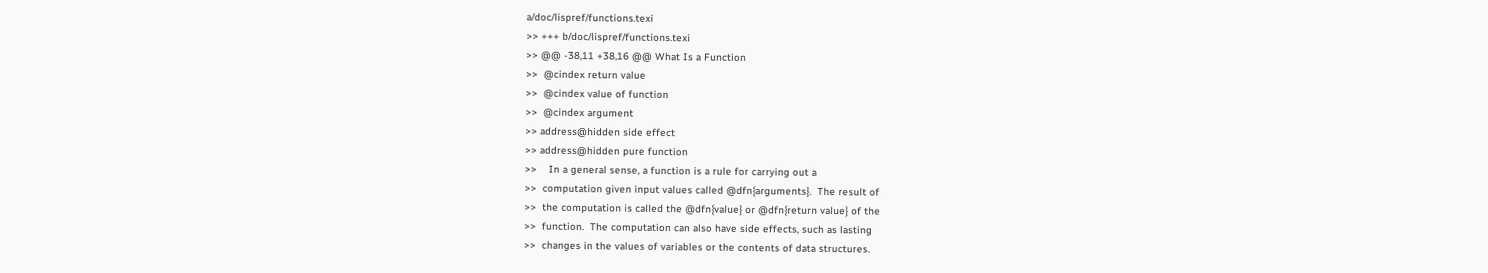a/doc/lispref/functions.texi
>> +++ b/doc/lispref/functions.texi
>> @@ -38,11 +38,16 @@ What Is a Function
>>  @cindex return value
>>  @cindex value of function
>>  @cindex argument
>> address@hidden side effect
>> address@hidden pure function
>>    In a general sense, a function is a rule for carrying out a
>>  computation given input values called @dfn{arguments}.  The result of
>>  the computation is called the @dfn{value} or @dfn{return value} of the
>>  function.  The computation can also have side effects, such as lasting
>>  changes in the values of variables or the contents of data structures.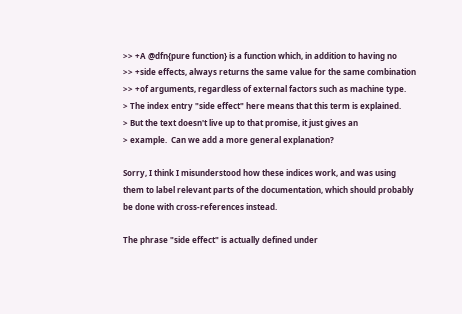>> +A @dfn{pure function} is a function which, in addition to having no
>> +side effects, always returns the same value for the same combination
>> +of arguments, regardless of external factors such as machine type.
> The index entry "side effect" here means that this term is explained.
> But the text doesn't live up to that promise, it just gives an
> example.  Can we add a more general explanation?

Sorry, I think I misunderstood how these indices work, and was using
them to label relevant parts of the documentation, which should probably
be done with cross-references instead.

The phrase "side effect" is actually defined under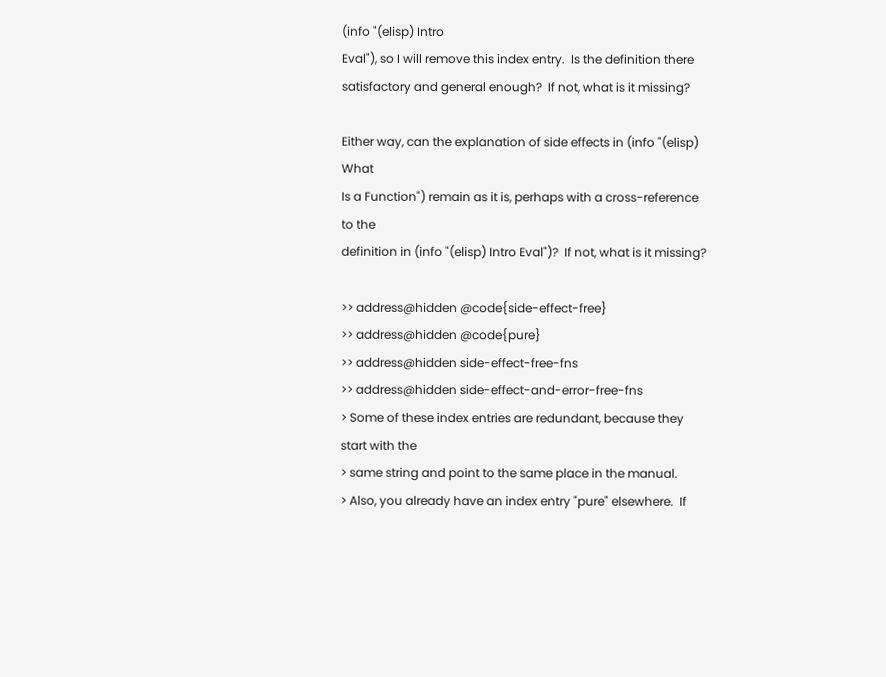(info "(elisp) Intro
Eval"), so I will remove this index entry.  Is the definition there
satisfactory and general enough?  If not, what is it missing?

Either way, can the explanation of side effects in (info "(elisp) What
Is a Function") remain as it is, perhaps with a cross-reference to the
definition in (info "(elisp) Intro Eval")?  If not, what is it missing?

>> address@hidden @code{side-effect-free}
>> address@hidden @code{pure}
>> address@hidden side-effect-free-fns
>> address@hidden side-effect-and-error-free-fns
> Some of these index entries are redundant, because they start with the
> same string and point to the same place in the manual.
> Also, you already have an index entry "pure" elsewhere.  If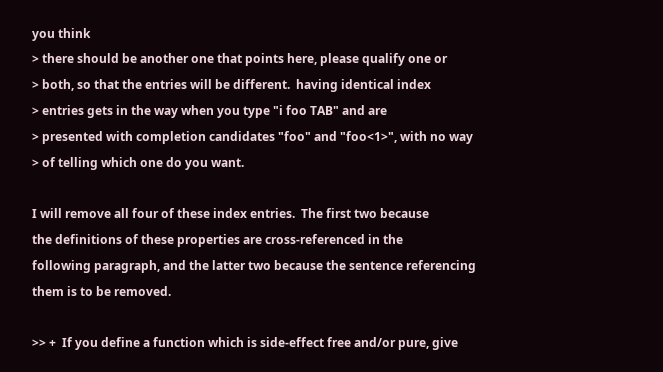you think
> there should be another one that points here, please qualify one or
> both, so that the entries will be different.  having identical index
> entries gets in the way when you type "i foo TAB" and are
> presented with completion candidates "foo" and "foo<1>", with no way
> of telling which one do you want.

I will remove all four of these index entries.  The first two because
the definitions of these properties are cross-referenced in the
following paragraph, and the latter two because the sentence referencing
them is to be removed.

>> +  If you define a function which is side-effect free and/or pure, give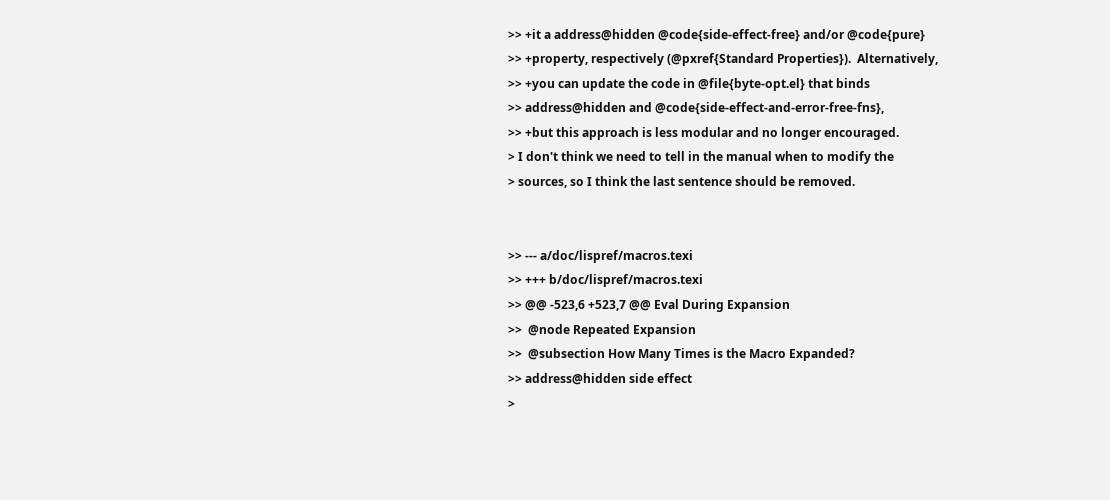>> +it a address@hidden @code{side-effect-free} and/or @code{pure}
>> +property, respectively (@pxref{Standard Properties}).  Alternatively,
>> +you can update the code in @file{byte-opt.el} that binds
>> address@hidden and @code{side-effect-and-error-free-fns},
>> +but this approach is less modular and no longer encouraged.
> I don't think we need to tell in the manual when to modify the
> sources, so I think the last sentence should be removed.


>> --- a/doc/lispref/macros.texi
>> +++ b/doc/lispref/macros.texi
>> @@ -523,6 +523,7 @@ Eval During Expansion
>>  @node Repeated Expansion
>>  @subsection How Many Times is the Macro Expanded?
>> address@hidden side effect
>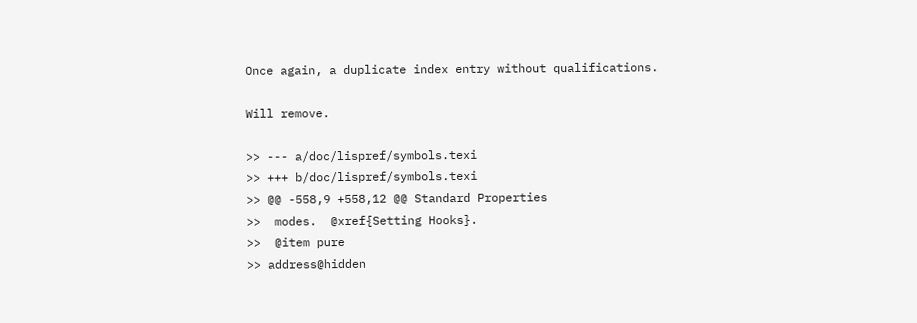Once again, a duplicate index entry without qualifications.

Will remove.

>> --- a/doc/lispref/symbols.texi
>> +++ b/doc/lispref/symbols.texi
>> @@ -558,9 +558,12 @@ Standard Properties
>>  modes.  @xref{Setting Hooks}.
>>  @item pure
>> address@hidden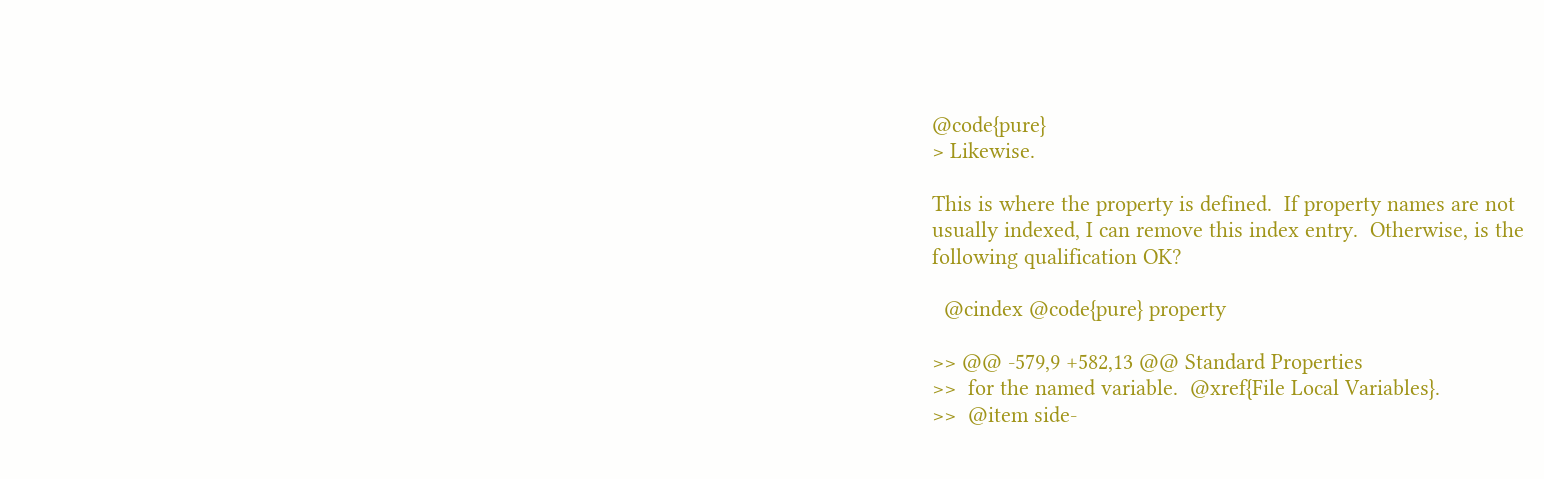@code{pure}
> Likewise.

This is where the property is defined.  If property names are not
usually indexed, I can remove this index entry.  Otherwise, is the
following qualification OK?

  @cindex @code{pure} property

>> @@ -579,9 +582,13 @@ Standard Properties
>>  for the named variable.  @xref{File Local Variables}.
>>  @item side-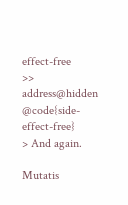effect-free
>> address@hidden @code{side-effect-free}
> And again.

Mutatis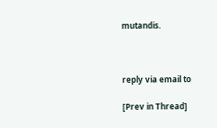mutandis.



reply via email to

[Prev in Thread]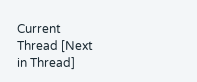Current Thread [Next in Thread]